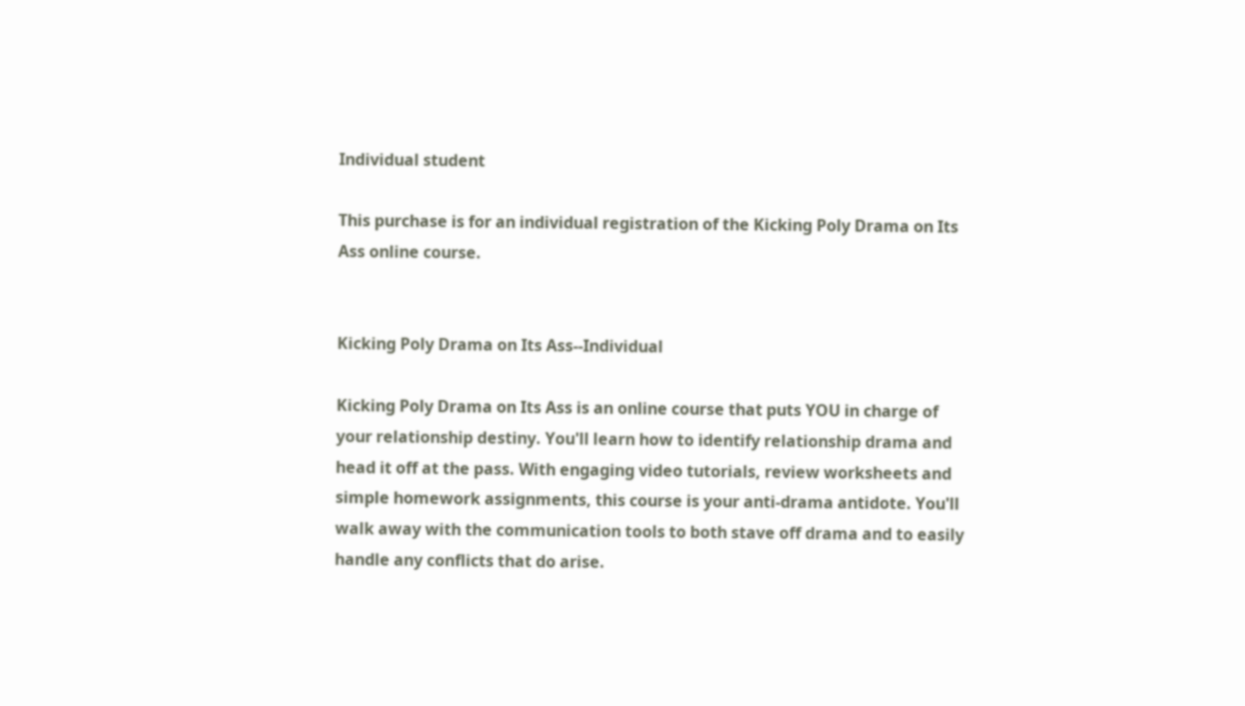Individual student

This purchase is for an individual registration of the Kicking Poly Drama on Its Ass online course.


Kicking Poly Drama on Its Ass--Individual

Kicking Poly Drama on Its Ass is an online course that puts YOU in charge of your relationship destiny. You'll learn how to identify relationship drama and head it off at the pass. With engaging video tutorials, review worksheets and simple homework assignments, this course is your anti-drama antidote. You'll walk away with the communication tools to both stave off drama and to easily handle any conflicts that do arise.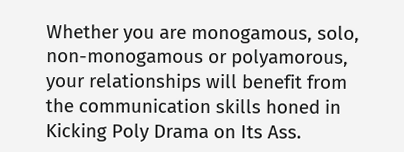Whether you are monogamous, solo, non-monogamous or polyamorous, your relationships will benefit from the communication skills honed in Kicking Poly Drama on Its Ass.